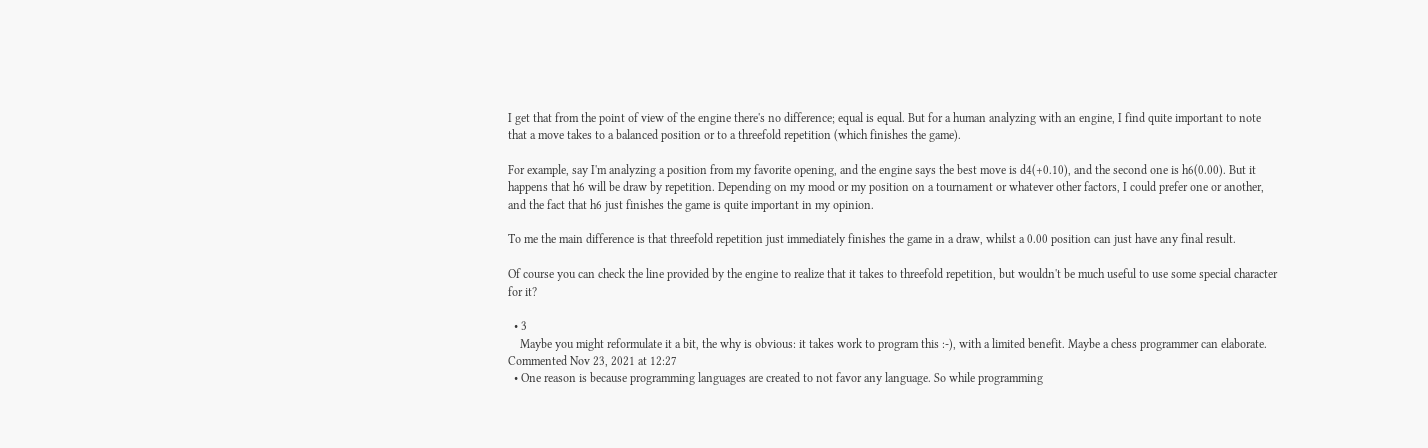I get that from the point of view of the engine there's no difference; equal is equal. But for a human analyzing with an engine, I find quite important to note that a move takes to a balanced position or to a threefold repetition (which finishes the game).

For example, say I'm analyzing a position from my favorite opening, and the engine says the best move is d4(+0.10), and the second one is h6(0.00). But it happens that h6 will be draw by repetition. Depending on my mood or my position on a tournament or whatever other factors, I could prefer one or another, and the fact that h6 just finishes the game is quite important in my opinion.

To me the main difference is that threefold repetition just immediately finishes the game in a draw, whilst a 0.00 position can just have any final result.

Of course you can check the line provided by the engine to realize that it takes to threefold repetition, but wouldn't be much useful to use some special character for it?

  • 3
    Maybe you might reformulate it a bit, the why is obvious: it takes work to program this :-), with a limited benefit. Maybe a chess programmer can elaborate. Commented Nov 23, 2021 at 12:27
  • One reason is because programming languages are created to not favor any language. So while programming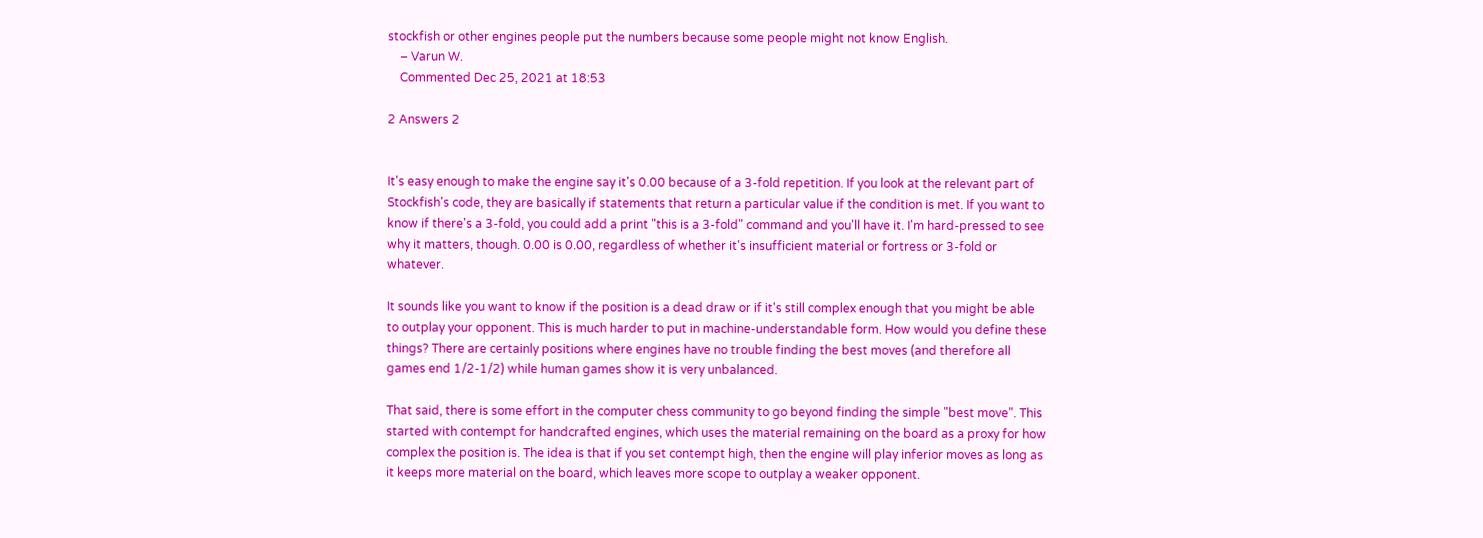stockfish or other engines people put the numbers because some people might not know English.
    – Varun W.
    Commented Dec 25, 2021 at 18:53

2 Answers 2


It's easy enough to make the engine say it's 0.00 because of a 3-fold repetition. If you look at the relevant part of Stockfish's code, they are basically if statements that return a particular value if the condition is met. If you want to know if there's a 3-fold, you could add a print "this is a 3-fold" command and you'll have it. I'm hard-pressed to see why it matters, though. 0.00 is 0.00, regardless of whether it's insufficient material or fortress or 3-fold or whatever.

It sounds like you want to know if the position is a dead draw or if it's still complex enough that you might be able to outplay your opponent. This is much harder to put in machine-understandable form. How would you define these things? There are certainly positions where engines have no trouble finding the best moves (and therefore all games end 1/2-1/2) while human games show it is very unbalanced.

That said, there is some effort in the computer chess community to go beyond finding the simple "best move". This started with contempt for handcrafted engines, which uses the material remaining on the board as a proxy for how complex the position is. The idea is that if you set contempt high, then the engine will play inferior moves as long as it keeps more material on the board, which leaves more scope to outplay a weaker opponent.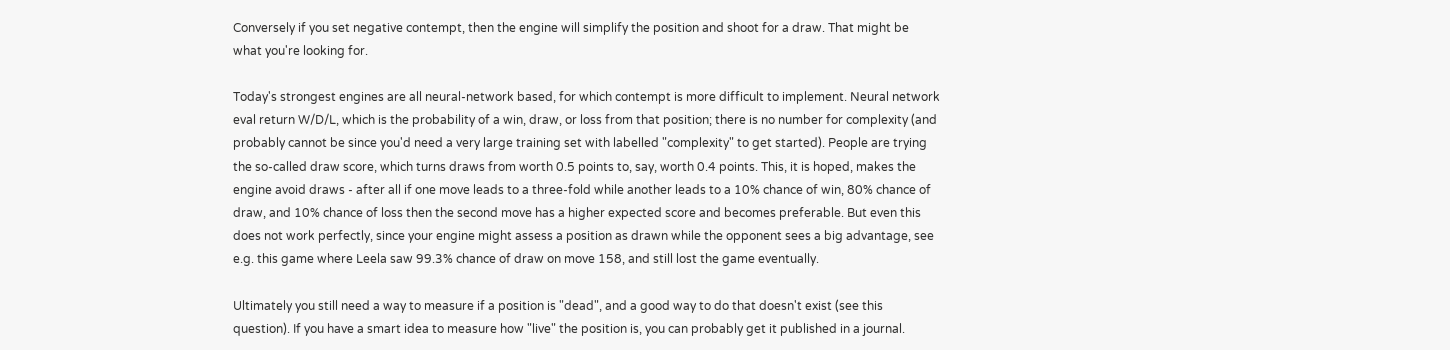Conversely if you set negative contempt, then the engine will simplify the position and shoot for a draw. That might be what you're looking for.

Today's strongest engines are all neural-network based, for which contempt is more difficult to implement. Neural network eval return W/D/L, which is the probability of a win, draw, or loss from that position; there is no number for complexity (and probably cannot be since you'd need a very large training set with labelled "complexity" to get started). People are trying the so-called draw score, which turns draws from worth 0.5 points to, say, worth 0.4 points. This, it is hoped, makes the engine avoid draws - after all if one move leads to a three-fold while another leads to a 10% chance of win, 80% chance of draw, and 10% chance of loss then the second move has a higher expected score and becomes preferable. But even this does not work perfectly, since your engine might assess a position as drawn while the opponent sees a big advantage, see e.g. this game where Leela saw 99.3% chance of draw on move 158, and still lost the game eventually.

Ultimately you still need a way to measure if a position is "dead", and a good way to do that doesn't exist (see this question). If you have a smart idea to measure how "live" the position is, you can probably get it published in a journal.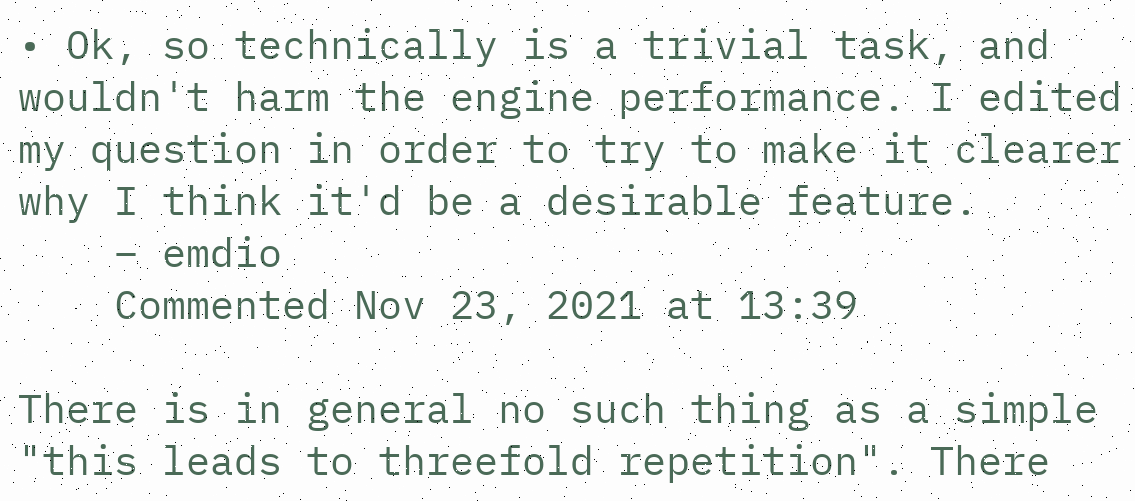• Ok, so technically is a trivial task, and wouldn't harm the engine performance. I edited my question in order to try to make it clearer why I think it'd be a desirable feature.
    – emdio
    Commented Nov 23, 2021 at 13:39

There is in general no such thing as a simple "this leads to threefold repetition". There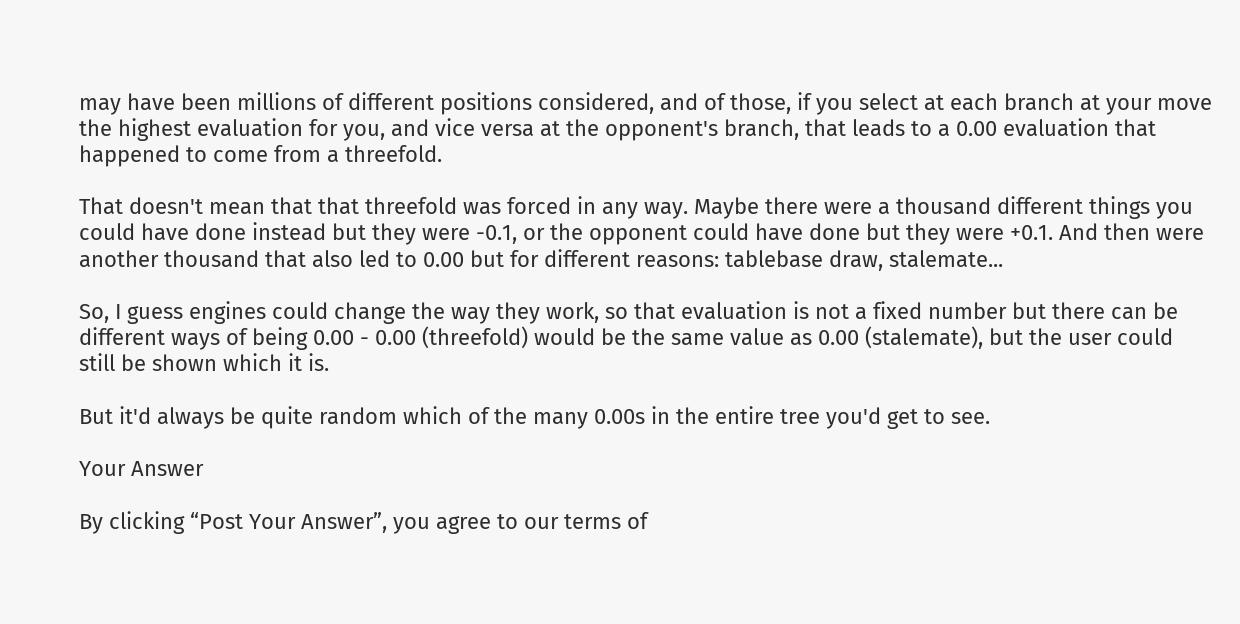may have been millions of different positions considered, and of those, if you select at each branch at your move the highest evaluation for you, and vice versa at the opponent's branch, that leads to a 0.00 evaluation that happened to come from a threefold.

That doesn't mean that that threefold was forced in any way. Maybe there were a thousand different things you could have done instead but they were -0.1, or the opponent could have done but they were +0.1. And then were another thousand that also led to 0.00 but for different reasons: tablebase draw, stalemate...

So, I guess engines could change the way they work, so that evaluation is not a fixed number but there can be different ways of being 0.00 - 0.00 (threefold) would be the same value as 0.00 (stalemate), but the user could still be shown which it is.

But it'd always be quite random which of the many 0.00s in the entire tree you'd get to see.

Your Answer

By clicking “Post Your Answer”, you agree to our terms of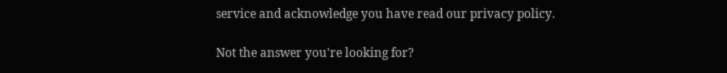service and acknowledge you have read our privacy policy.

Not the answer you're looking for?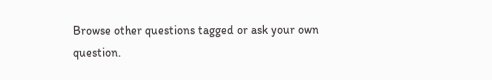Browse other questions tagged or ask your own question.